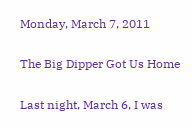Monday, March 7, 2011

The Big Dipper Got Us Home

Last night, March 6, I was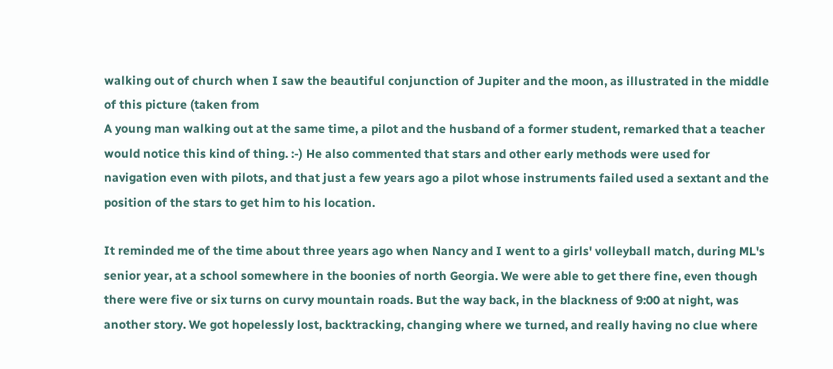walking out of church when I saw the beautiful conjunction of Jupiter and the moon, as illustrated in the middle of this picture (taken from
A young man walking out at the same time, a pilot and the husband of a former student, remarked that a teacher would notice this kind of thing. :-) He also commented that stars and other early methods were used for navigation even with pilots, and that just a few years ago a pilot whose instruments failed used a sextant and the position of the stars to get him to his location.

It reminded me of the time about three years ago when Nancy and I went to a girls' volleyball match, during ML's senior year, at a school somewhere in the boonies of north Georgia. We were able to get there fine, even though there were five or six turns on curvy mountain roads. But the way back, in the blackness of 9:00 at night, was another story. We got hopelessly lost, backtracking, changing where we turned, and really having no clue where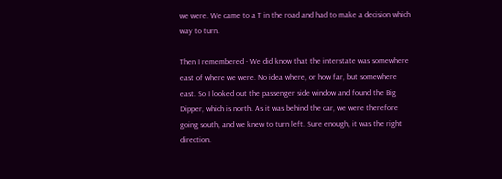we were. We came to a T in the road and had to make a decision which way to turn.

Then I remembered - We did know that the interstate was somewhere east of where we were. No idea where, or how far, but somewhere east. So I looked out the passenger side window and found the Big Dipper, which is north. As it was behind the car, we were therefore going south, and we knew to turn left. Sure enough, it was the right direction.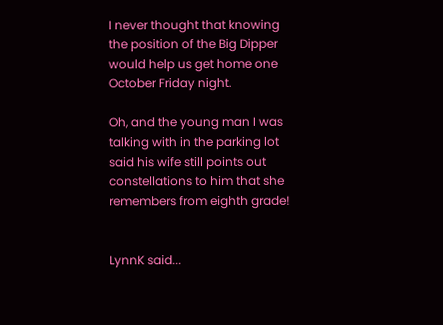I never thought that knowing the position of the Big Dipper would help us get home one October Friday night.

Oh, and the young man I was talking with in the parking lot said his wife still points out constellations to him that she remembers from eighth grade!


LynnK said...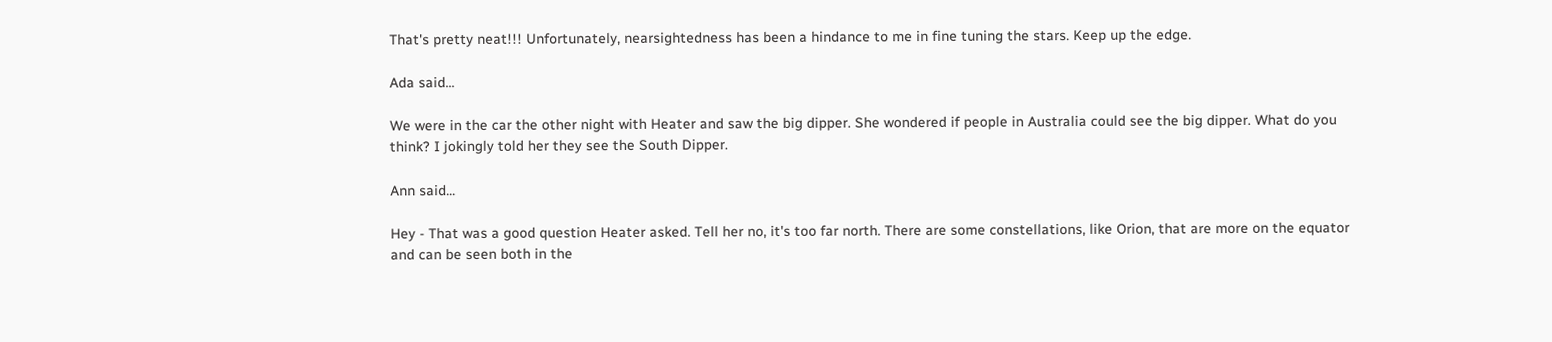That's pretty neat!!! Unfortunately, nearsightedness has been a hindance to me in fine tuning the stars. Keep up the edge.

Ada said...

We were in the car the other night with Heater and saw the big dipper. She wondered if people in Australia could see the big dipper. What do you think? I jokingly told her they see the South Dipper.

Ann said...

Hey - That was a good question Heater asked. Tell her no, it's too far north. There are some constellations, like Orion, that are more on the equator and can be seen both in the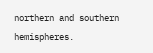northern and southern hemispheres.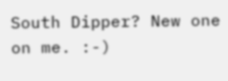South Dipper? New one on me. :-)